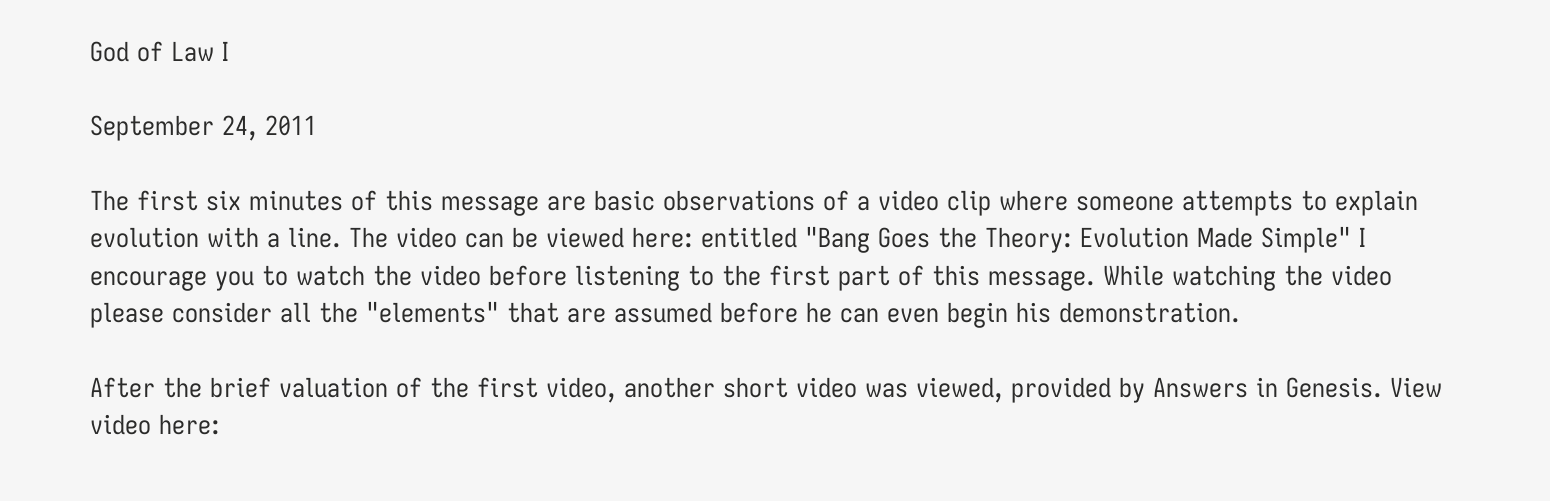God of Law I

September 24, 2011

The first six minutes of this message are basic observations of a video clip where someone attempts to explain evolution with a line. The video can be viewed here: entitled "Bang Goes the Theory: Evolution Made Simple" I encourage you to watch the video before listening to the first part of this message. While watching the video please consider all the "elements" that are assumed before he can even begin his demonstration.

After the brief valuation of the first video, another short video was viewed, provided by Answers in Genesis. View video here: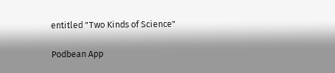entitled "Two Kinds of Science"

Podbean App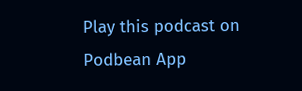Play this podcast on Podbean App